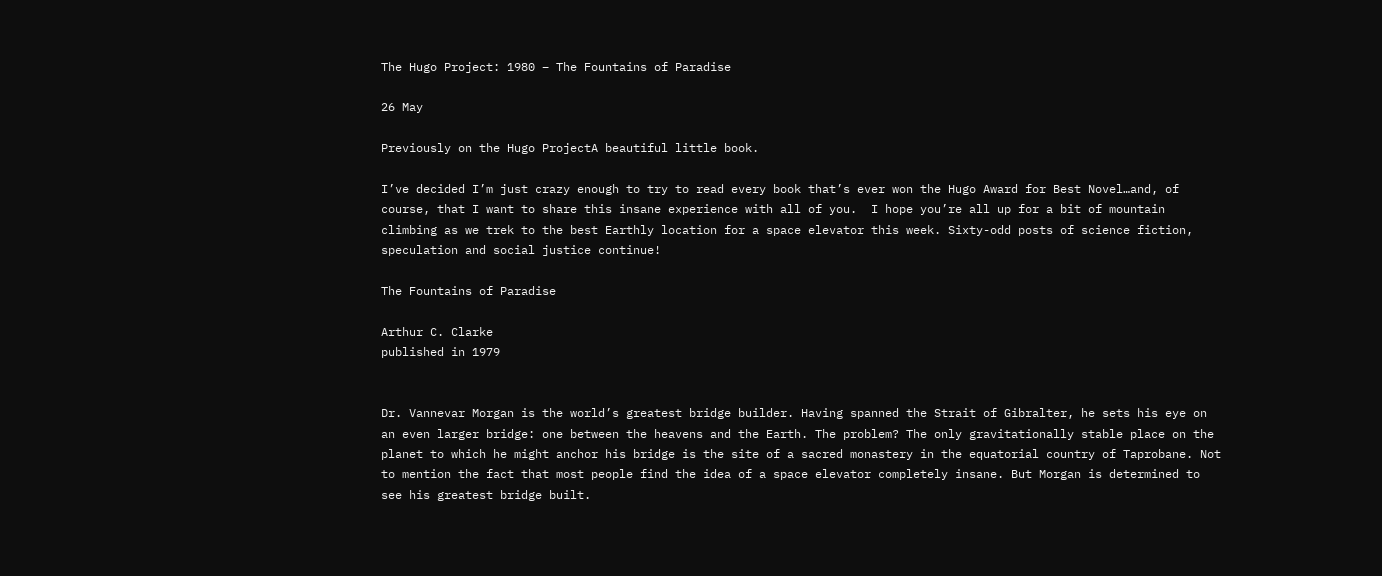The Hugo Project: 1980 – The Fountains of Paradise

26 May

Previously on the Hugo ProjectA beautiful little book.

I’ve decided I’m just crazy enough to try to read every book that’s ever won the Hugo Award for Best Novel…and, of course, that I want to share this insane experience with all of you.  I hope you’re all up for a bit of mountain climbing as we trek to the best Earthly location for a space elevator this week. Sixty-odd posts of science fiction, speculation and social justice continue!

The Fountains of Paradise

Arthur C. Clarke
published in 1979


Dr. Vannevar Morgan is the world’s greatest bridge builder. Having spanned the Strait of Gibralter, he sets his eye on an even larger bridge: one between the heavens and the Earth. The problem? The only gravitationally stable place on the planet to which he might anchor his bridge is the site of a sacred monastery in the equatorial country of Taprobane. Not to mention the fact that most people find the idea of a space elevator completely insane. But Morgan is determined to see his greatest bridge built.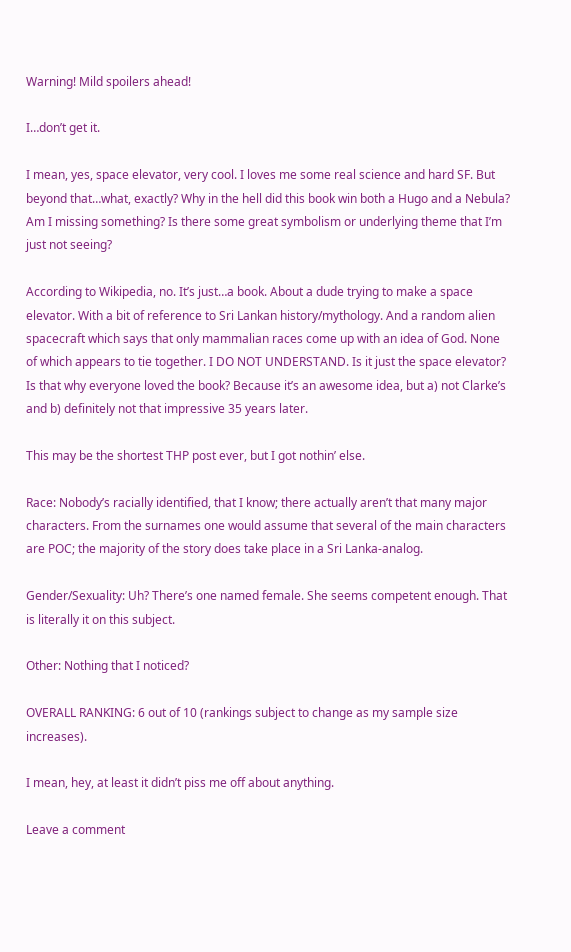Warning! Mild spoilers ahead!

I…don’t get it.

I mean, yes, space elevator, very cool. I loves me some real science and hard SF. But beyond that…what, exactly? Why in the hell did this book win both a Hugo and a Nebula? Am I missing something? Is there some great symbolism or underlying theme that I’m just not seeing?

According to Wikipedia, no. It’s just…a book. About a dude trying to make a space elevator. With a bit of reference to Sri Lankan history/mythology. And a random alien spacecraft which says that only mammalian races come up with an idea of God. None of which appears to tie together. I DO NOT UNDERSTAND. Is it just the space elevator? Is that why everyone loved the book? Because it’s an awesome idea, but a) not Clarke’s and b) definitely not that impressive 35 years later.

This may be the shortest THP post ever, but I got nothin’ else.

Race: Nobody’s racially identified, that I know; there actually aren’t that many major characters. From the surnames one would assume that several of the main characters are POC; the majority of the story does take place in a Sri Lanka-analog.

Gender/Sexuality: Uh? There’s one named female. She seems competent enough. That is literally it on this subject.

Other: Nothing that I noticed?

OVERALL RANKING: 6 out of 10 (rankings subject to change as my sample size increases).

I mean, hey, at least it didn’t piss me off about anything.

Leave a comment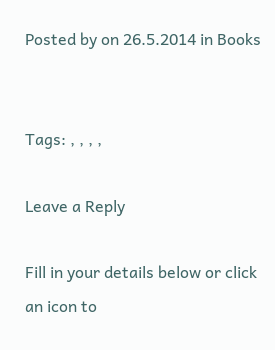Posted by on 26.5.2014 in Books


Tags: , , , ,

Leave a Reply

Fill in your details below or click an icon to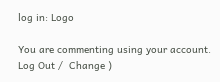log in: Logo

You are commenting using your account. Log Out /  Change )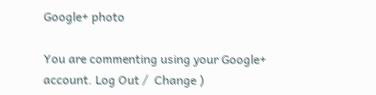Google+ photo

You are commenting using your Google+ account. Log Out /  Change )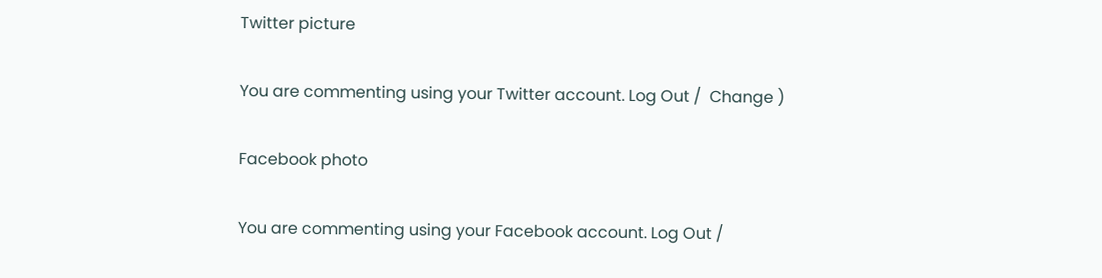Twitter picture

You are commenting using your Twitter account. Log Out /  Change )

Facebook photo

You are commenting using your Facebook account. Log Out /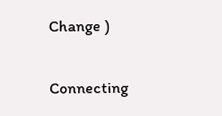Change )


Connecting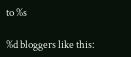to %s

%d bloggers like this: